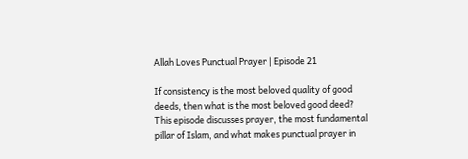Allah Loves Punctual Prayer | Episode 21

If consistency is the most beloved quality of good deeds, then what is the most beloved good deed? This episode discusses prayer, the most fundamental pillar of Islam, and what makes punctual prayer in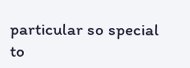particular so special to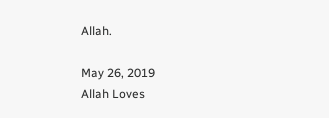Allah.

May 26, 2019
Allah Loves